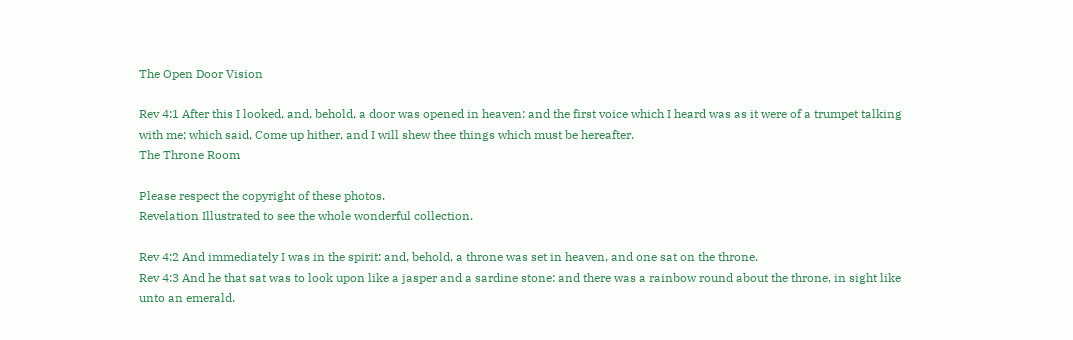The Open Door Vision

Rev 4:1 After this I looked, and, behold, a door was opened in heaven: and the first voice which I heard was as it were of a trumpet talking with me; which said, Come up hither, and I will shew thee things which must be hereafter.
The Throne Room

Please respect the copyright of these photos.
Revelation Illustrated to see the whole wonderful collection.

Rev 4:2 And immediately I was in the spirit: and, behold, a throne was set in heaven, and one sat on the throne.
Rev 4:3 And he that sat was to look upon like a jasper and a sardine stone: and there was a rainbow round about the throne, in sight like unto an emerald.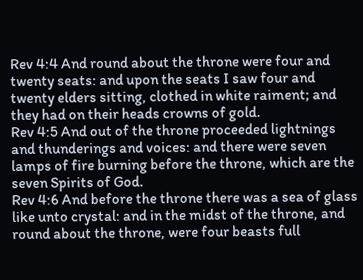Rev 4:4 And round about the throne were four and twenty seats: and upon the seats I saw four and twenty elders sitting, clothed in white raiment; and they had on their heads crowns of gold.
Rev 4:5 And out of the throne proceeded lightnings and thunderings and voices: and there were seven lamps of fire burning before the throne, which are the seven Spirits of God.
Rev 4:6 And before the throne there was a sea of glass like unto crystal: and in the midst of the throne, and round about the throne, were four beasts full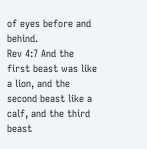of eyes before and behind.
Rev 4:7 And the first beast was like a lion, and the second beast like a calf, and the third beast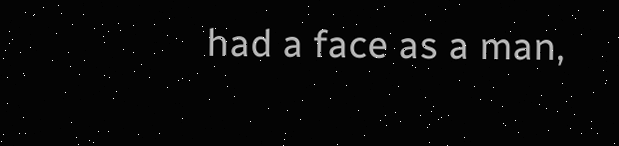had a face as a man,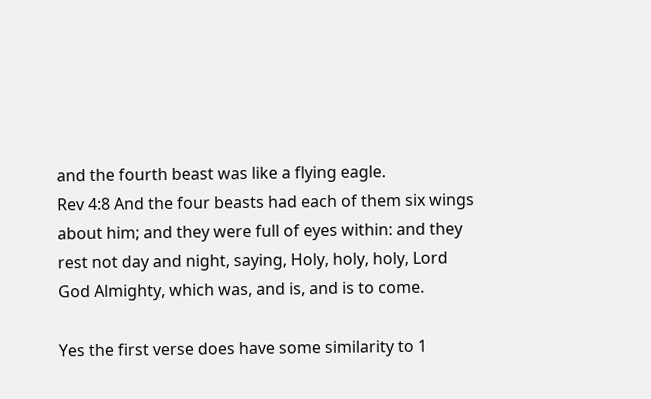and the fourth beast was like a flying eagle.
Rev 4:8 And the four beasts had each of them six wings about him; and they were full of eyes within: and they rest not day and night, saying, Holy, holy, holy, Lord God Almighty, which was, and is, and is to come.

Yes the first verse does have some similarity to 1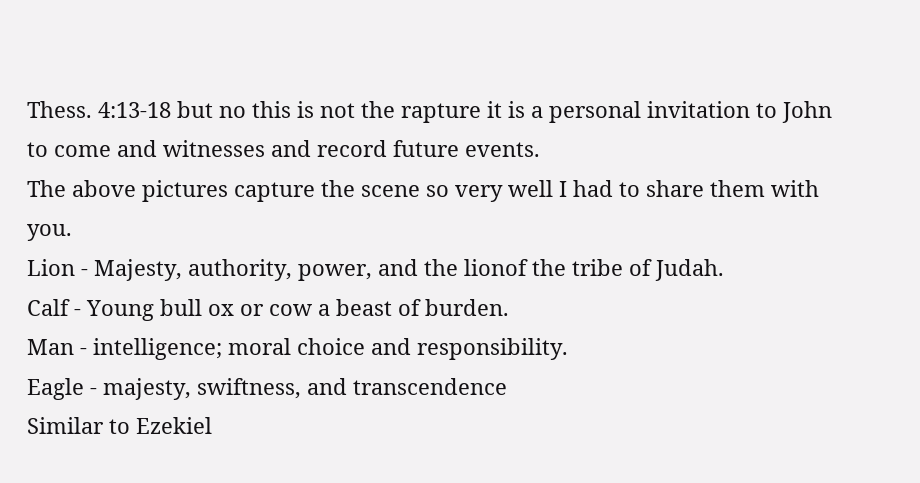Thess. 4:13-18 but no this is not the rapture it is a personal invitation to John to come and witnesses and record future events.
The above pictures capture the scene so very well I had to share them with you.
Lion - Majesty, authority, power, and the lionof the tribe of Judah.
Calf - Young bull ox or cow a beast of burden.
Man - intelligence; moral choice and responsibility.
Eagle - majesty, swiftness, and transcendence
Similar to Ezekiel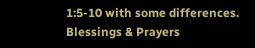1:5-10 with some differences.
Blessings & Prayers